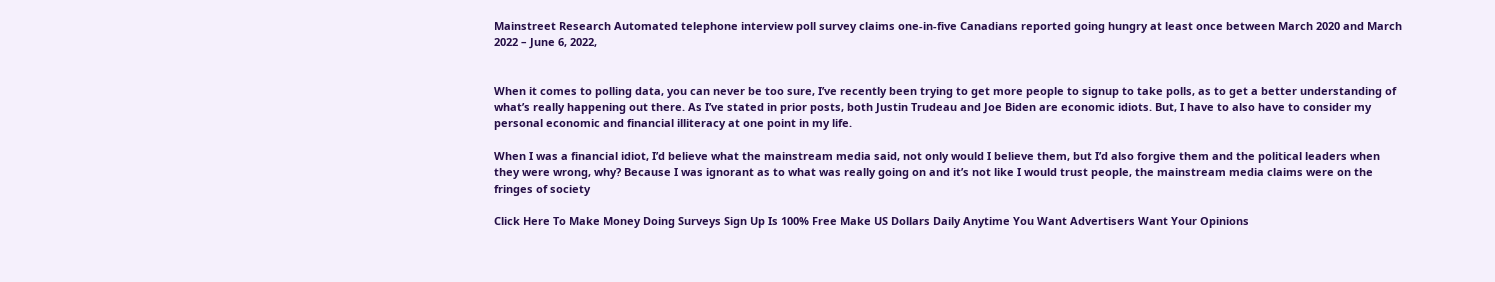Mainstreet Research Automated telephone interview poll survey claims one-in-five Canadians reported going hungry at least once between March 2020 and March 2022 – June 6, 2022,


When it comes to polling data, you can never be too sure, I’ve recently been trying to get more people to signup to take polls, as to get a better understanding of what’s really happening out there. As I’ve stated in prior posts, both Justin Trudeau and Joe Biden are economic idiots. But, I have to also have to consider my personal economic and financial illiteracy at one point in my life.

When I was a financial idiot, I’d believe what the mainstream media said, not only would I believe them, but I’d also forgive them and the political leaders when they were wrong, why? Because I was ignorant as to what was really going on and it’s not like I would trust people, the mainstream media claims were on the fringes of society

Click Here To Make Money Doing Surveys Sign Up Is 100% Free Make US Dollars Daily Anytime You Want Advertisers Want Your Opinions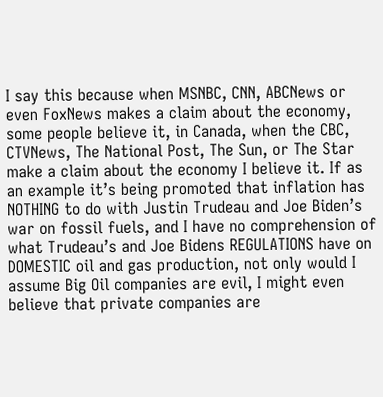I say this because when MSNBC, CNN, ABCNews or even FoxNews makes a claim about the economy, some people believe it, in Canada, when the CBC, CTVNews, The National Post, The Sun, or The Star make a claim about the economy I believe it. If as an example it’s being promoted that inflation has NOTHING to do with Justin Trudeau and Joe Biden’s war on fossil fuels, and I have no comprehension of what Trudeau’s and Joe Bidens REGULATIONS have on DOMESTIC oil and gas production, not only would I assume Big Oil companies are evil, I might even believe that private companies are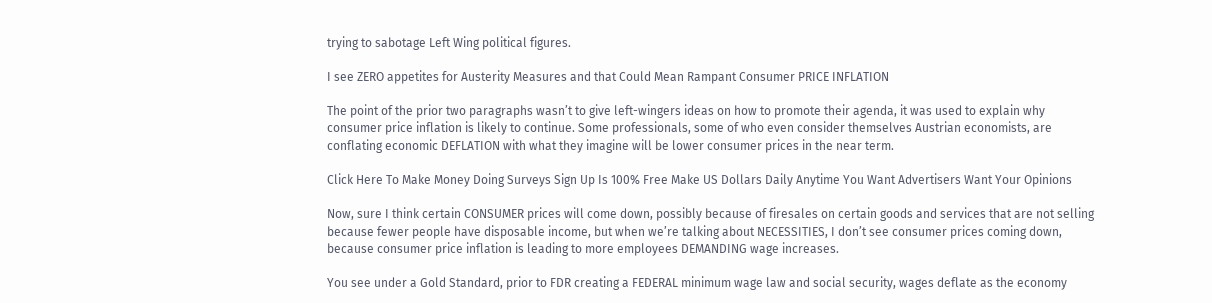trying to sabotage Left Wing political figures.

I see ZERO appetites for Austerity Measures and that Could Mean Rampant Consumer PRICE INFLATION

The point of the prior two paragraphs wasn’t to give left-wingers ideas on how to promote their agenda, it was used to explain why consumer price inflation is likely to continue. Some professionals, some of who even consider themselves Austrian economists, are conflating economic DEFLATION with what they imagine will be lower consumer prices in the near term.

Click Here To Make Money Doing Surveys Sign Up Is 100% Free Make US Dollars Daily Anytime You Want Advertisers Want Your Opinions

Now, sure I think certain CONSUMER prices will come down, possibly because of firesales on certain goods and services that are not selling because fewer people have disposable income, but when we’re talking about NECESSITIES, I don’t see consumer prices coming down, because consumer price inflation is leading to more employees DEMANDING wage increases.

You see under a Gold Standard, prior to FDR creating a FEDERAL minimum wage law and social security, wages deflate as the economy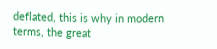deflated, this is why in modern terms, the great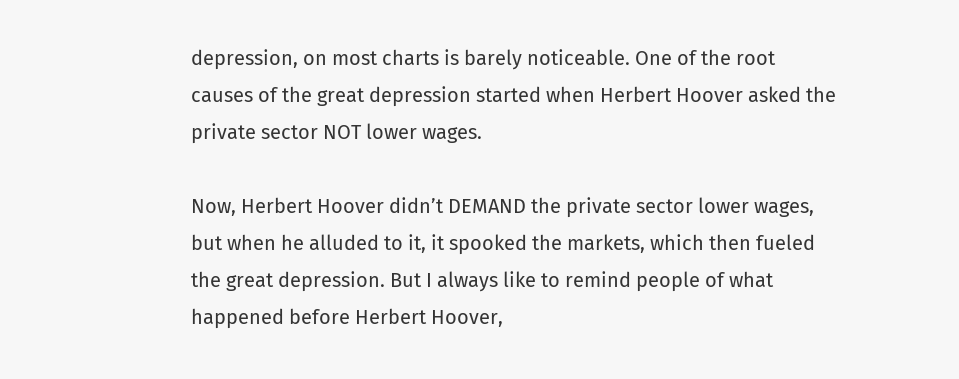depression, on most charts is barely noticeable. One of the root causes of the great depression started when Herbert Hoover asked the private sector NOT lower wages.

Now, Herbert Hoover didn’t DEMAND the private sector lower wages, but when he alluded to it, it spooked the markets, which then fueled the great depression. But I always like to remind people of what happened before Herbert Hoover,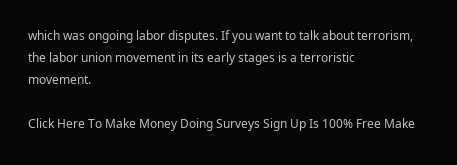which was ongoing labor disputes. If you want to talk about terrorism, the labor union movement in its early stages is a terroristic movement.

Click Here To Make Money Doing Surveys Sign Up Is 100% Free Make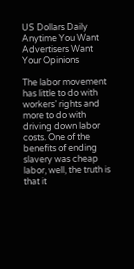US Dollars Daily Anytime You Want Advertisers Want Your Opinions

The labor movement has little to do with workers’ rights and more to do with driving down labor costs. One of the benefits of ending slavery was cheap labor, well, the truth is that it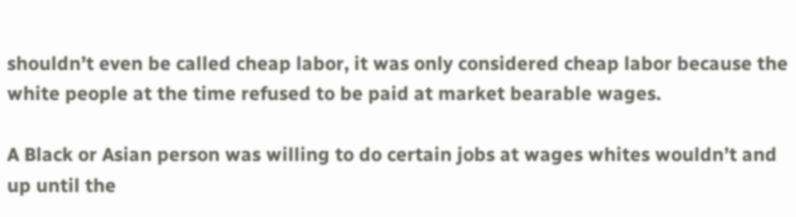shouldn’t even be called cheap labor, it was only considered cheap labor because the white people at the time refused to be paid at market bearable wages.

A Black or Asian person was willing to do certain jobs at wages whites wouldn’t and up until the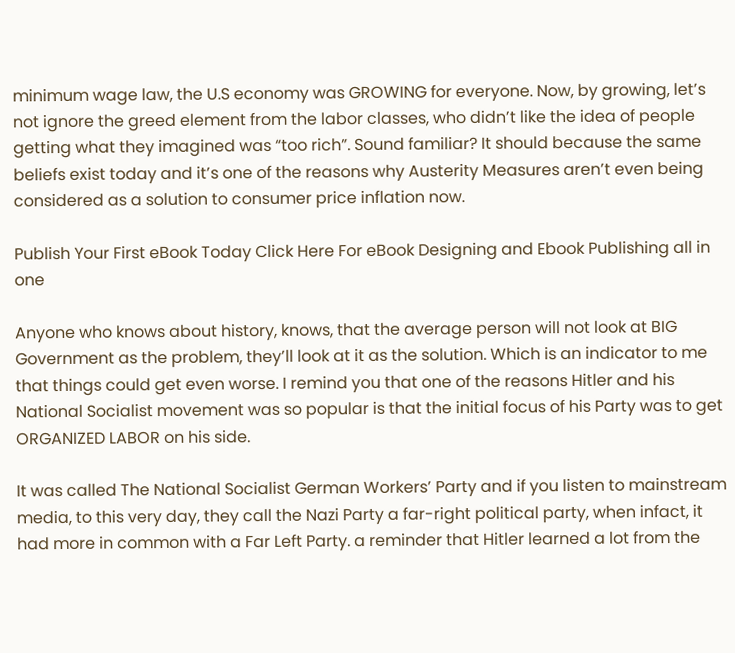minimum wage law, the U.S economy was GROWING for everyone. Now, by growing, let’s not ignore the greed element from the labor classes, who didn’t like the idea of people getting what they imagined was “too rich”. Sound familiar? It should because the same beliefs exist today and it’s one of the reasons why Austerity Measures aren’t even being considered as a solution to consumer price inflation now.

Publish Your First eBook Today Click Here For eBook Designing and Ebook Publishing all in one

Anyone who knows about history, knows, that the average person will not look at BIG Government as the problem, they’ll look at it as the solution. Which is an indicator to me that things could get even worse. I remind you that one of the reasons Hitler and his National Socialist movement was so popular is that the initial focus of his Party was to get ORGANIZED LABOR on his side.

It was called The National Socialist German Workers’ Party and if you listen to mainstream media, to this very day, they call the Nazi Party a far-right political party, when infact, it had more in common with a Far Left Party. a reminder that Hitler learned a lot from the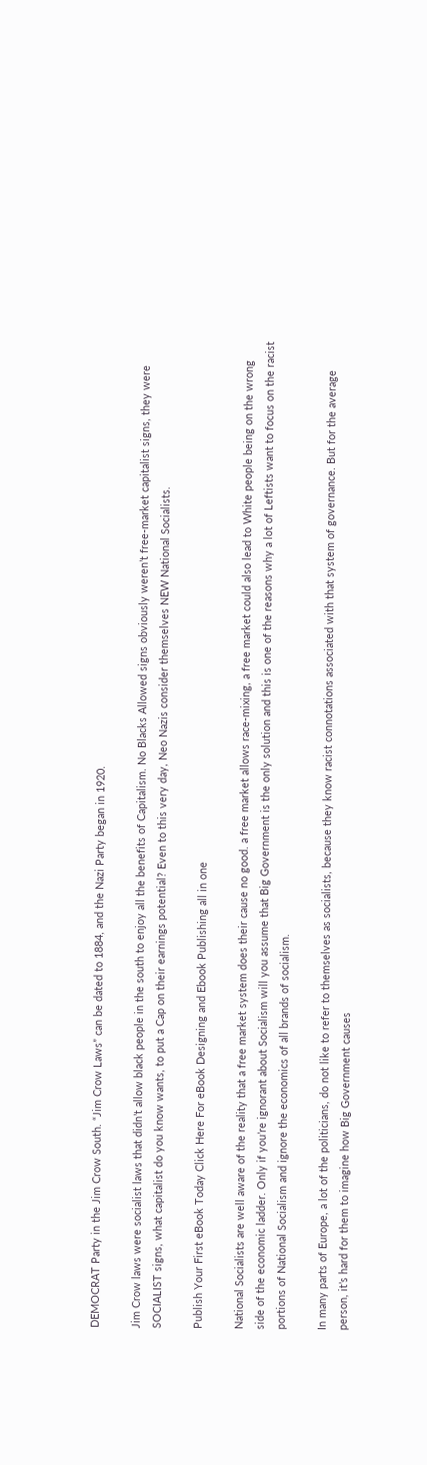DEMOCRAT Party in the Jim Crow South. “Jim Crow Laws” can be dated to 1884, and the Nazi Party began in 1920.

Jim Crow laws were socialist laws that didn’t allow black people in the south to enjoy all the benefits of Capitalism. No Blacks Allowed signs obviously weren’t free-market capitalist signs, they were SOCIALIST signs, what capitalist do you know wants, to put a Cap on their earnings potential? Even to this very day, Neo Nazis consider themselves NEW National Socialists.

Publish Your First eBook Today Click Here For eBook Designing and Ebook Publishing all in one

National Socialists are well aware of the reality that a free market system does their cause no good. a free market allows race-mixing, a free market could also lead to White people being on the wrong side of the economic ladder. Only if you’re ignorant about Socialism will you assume that Big Government is the only solution and this is one of the reasons why a lot of Leftists want to focus on the racist portions of National Socialism and ignore the economics of all brands of socialism.

In many parts of Europe, a lot of the politicians, do not like to refer to themselves as socialists, because they know racist connotations associated with that system of governance. But for the average person, it’s hard for them to imagine how Big Government causes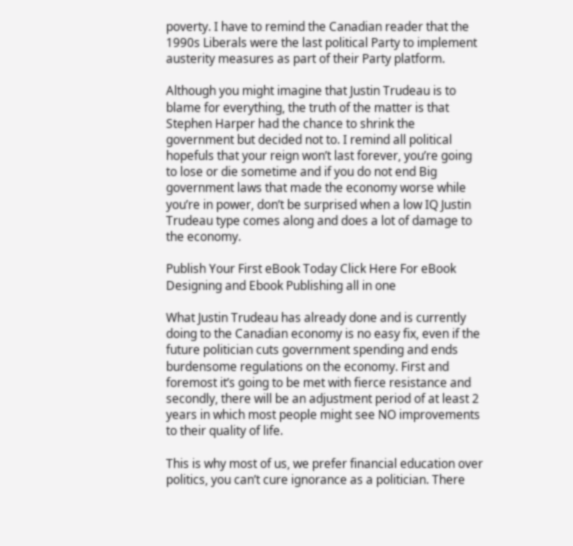poverty. I have to remind the Canadian reader that the 1990s Liberals were the last political Party to implement austerity measures as part of their Party platform.

Although you might imagine that Justin Trudeau is to blame for everything, the truth of the matter is that Stephen Harper had the chance to shrink the government but decided not to. I remind all political hopefuls that your reign won’t last forever, you’re going to lose or die sometime and if you do not end Big government laws that made the economy worse while you’re in power, don’t be surprised when a low IQ Justin Trudeau type comes along and does a lot of damage to the economy.

Publish Your First eBook Today Click Here For eBook Designing and Ebook Publishing all in one

What Justin Trudeau has already done and is currently doing to the Canadian economy is no easy fix, even if the future politician cuts government spending and ends burdensome regulations on the economy. First and foremost it’s going to be met with fierce resistance and secondly, there will be an adjustment period of at least 2 years in which most people might see NO improvements to their quality of life.

This is why most of us, we prefer financial education over politics, you can’t cure ignorance as a politician. There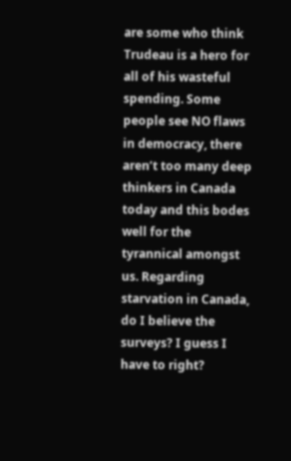are some who think Trudeau is a hero for all of his wasteful spending. Some people see NO flaws in democracy, there aren’t too many deep thinkers in Canada today and this bodes well for the tyrannical amongst us. Regarding starvation in Canada, do I believe the surveys? I guess I have to right?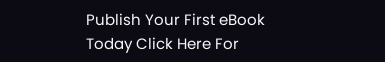Publish Your First eBook Today Click Here For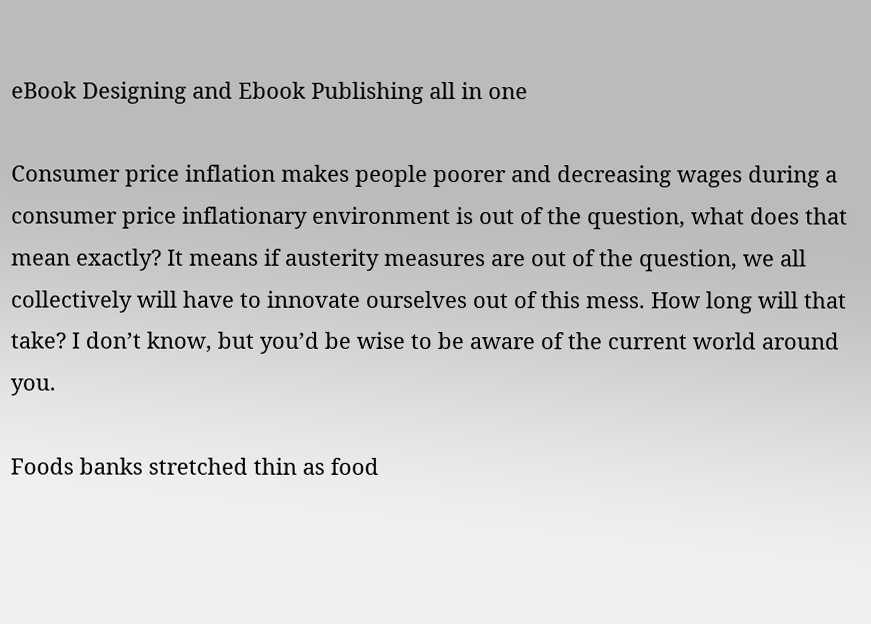eBook Designing and Ebook Publishing all in one

Consumer price inflation makes people poorer and decreasing wages during a consumer price inflationary environment is out of the question, what does that mean exactly? It means if austerity measures are out of the question, we all collectively will have to innovate ourselves out of this mess. How long will that take? I don’t know, but you’d be wise to be aware of the current world around you.

Foods banks stretched thin as food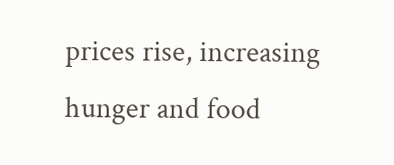prices rise, increasing hunger and food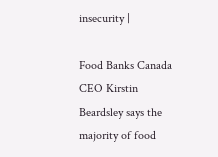insecurity |

Food Banks Canada CEO Kirstin Beardsley says the majority of food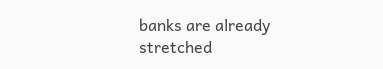banks are already stretched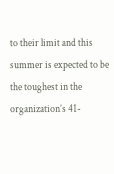to their limit and this summer is expected to be the toughest in the organization’s 41-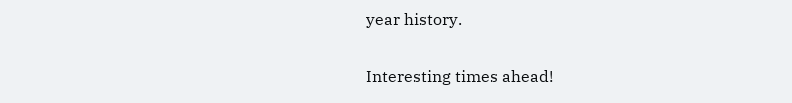year history.

Interesting times ahead!